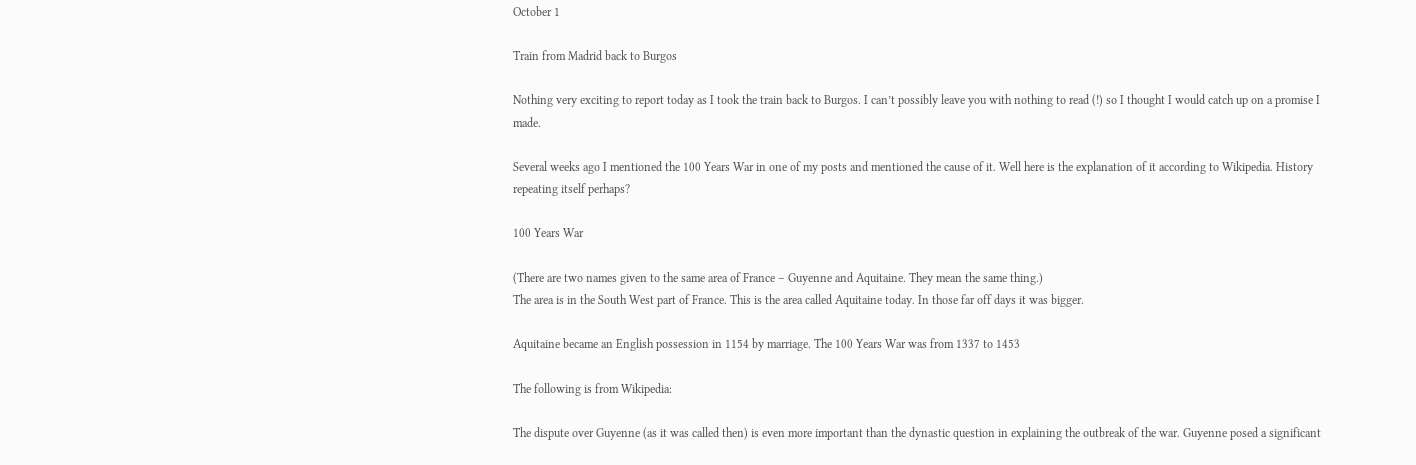October 1

Train from Madrid back to Burgos

Nothing very exciting to report today as I took the train back to Burgos. I can’t possibly leave you with nothing to read (!) so I thought I would catch up on a promise I made.

Several weeks ago I mentioned the 100 Years War in one of my posts and mentioned the cause of it. Well here is the explanation of it according to Wikipedia. History repeating itself perhaps?

100 Years War

(There are two names given to the same area of France – Guyenne and Aquitaine. They mean the same thing.)
The area is in the South West part of France. This is the area called Aquitaine today. In those far off days it was bigger.

Aquitaine became an English possession in 1154 by marriage. The 100 Years War was from 1337 to 1453

The following is from Wikipedia:

The dispute over Guyenne (as it was called then) is even more important than the dynastic question in explaining the outbreak of the war. Guyenne posed a significant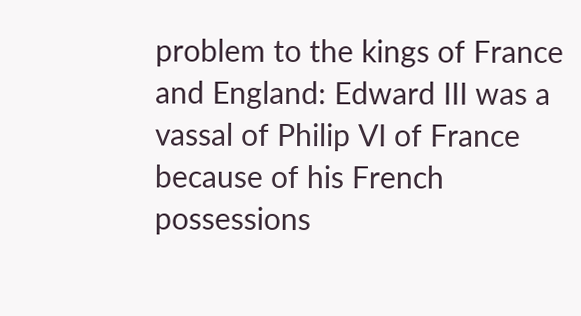problem to the kings of France and England: Edward III was a vassal of Philip VI of France because of his French possessions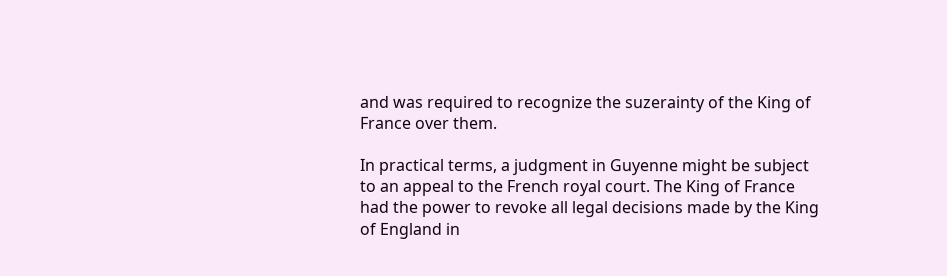and was required to recognize the suzerainty of the King of France over them.

In practical terms, a judgment in Guyenne might be subject to an appeal to the French royal court. The King of France had the power to revoke all legal decisions made by the King of England in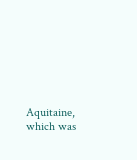Aquitaine, which was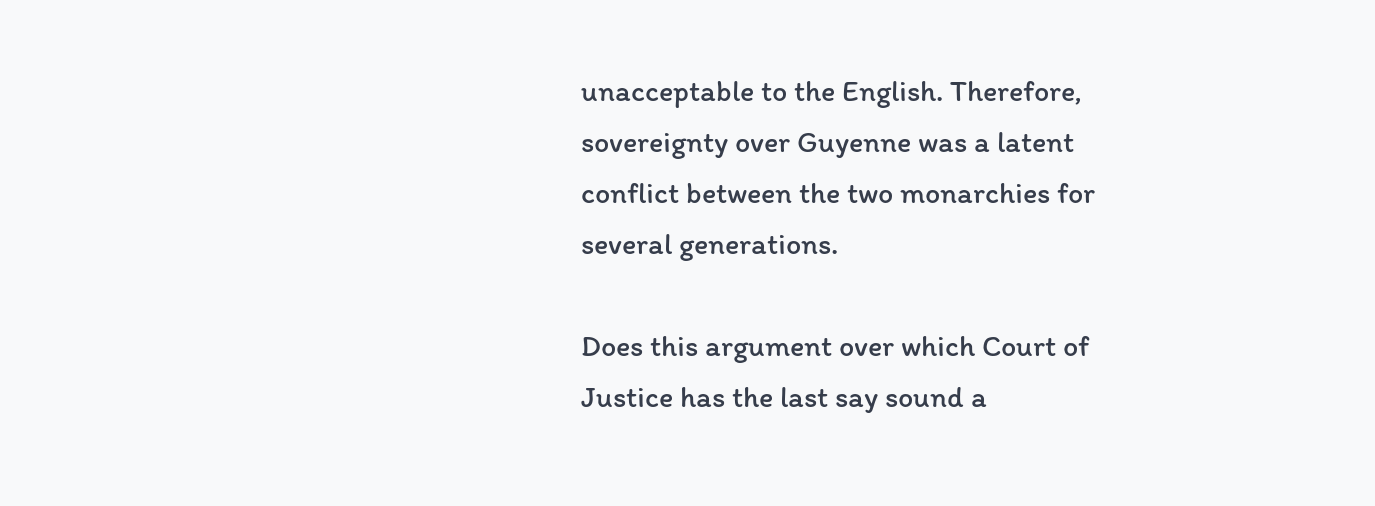unacceptable to the English. Therefore, sovereignty over Guyenne was a latent conflict between the two monarchies for several generations.

Does this argument over which Court of Justice has the last say sound a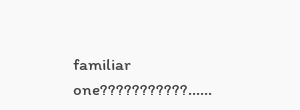familiar one???????????……